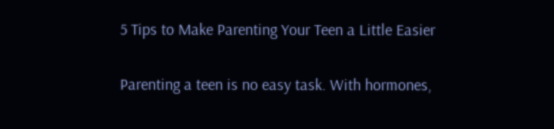5 Tips to Make Parenting Your Teen a Little Easier

Parenting a teen is no easy task. With hormones,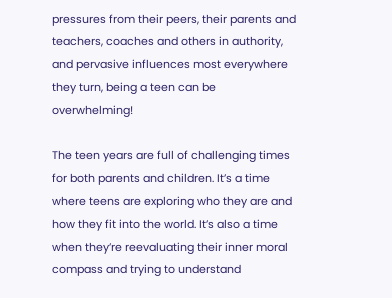pressures from their peers, their parents and teachers, coaches and others in authority, and pervasive influences most everywhere they turn, being a teen can be overwhelming!

The teen years are full of challenging times for both parents and children. It’s a time where teens are exploring who they are and how they fit into the world. It’s also a time when they’re reevaluating their inner moral compass and trying to understand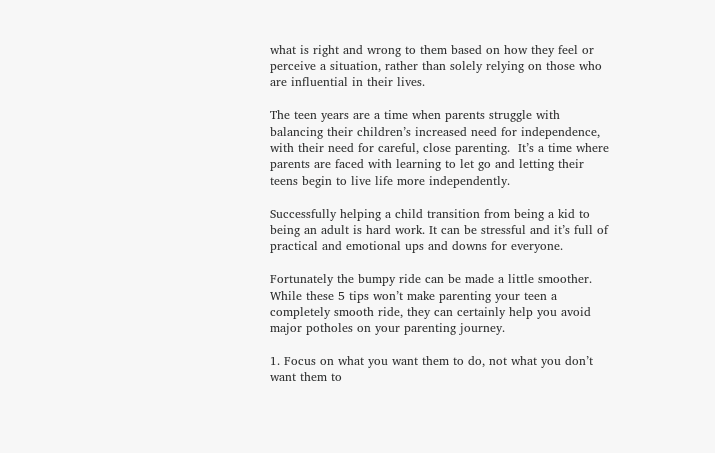what is right and wrong to them based on how they feel or perceive a situation, rather than solely relying on those who are influential in their lives.

The teen years are a time when parents struggle with balancing their children’s increased need for independence, with their need for careful, close parenting.  It’s a time where parents are faced with learning to let go and letting their teens begin to live life more independently.

Successfully helping a child transition from being a kid to being an adult is hard work. It can be stressful and it’s full of practical and emotional ups and downs for everyone.

Fortunately the bumpy ride can be made a little smoother. While these 5 tips won’t make parenting your teen a completely smooth ride, they can certainly help you avoid major potholes on your parenting journey.

1. Focus on what you want them to do, not what you don’t want them to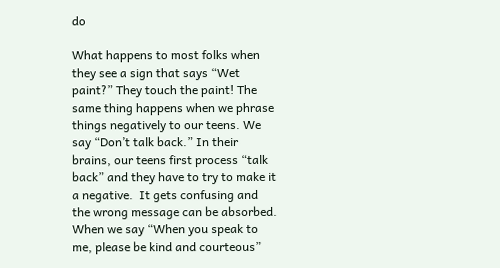do

What happens to most folks when they see a sign that says “Wet paint?” They touch the paint! The same thing happens when we phrase things negatively to our teens. We say “Don’t talk back.” In their brains, our teens first process “talk back” and they have to try to make it a negative.  It gets confusing and the wrong message can be absorbed. When we say “When you speak to me, please be kind and courteous”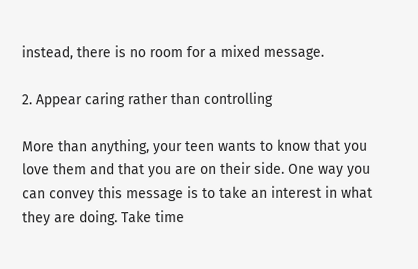instead, there is no room for a mixed message.

2. Appear caring rather than controlling

More than anything, your teen wants to know that you love them and that you are on their side. One way you can convey this message is to take an interest in what they are doing. Take time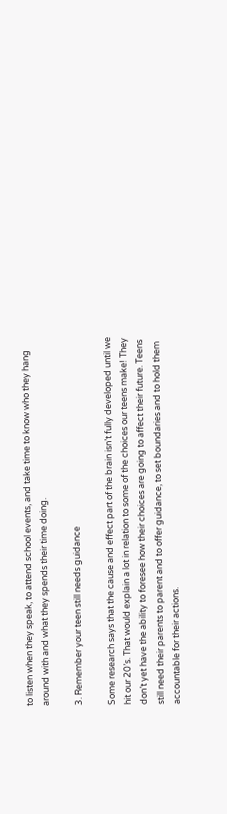to listen when they speak, to attend school events, and take time to know who they hang around with and what they spends their time doing.

3. Remember your teen still needs guidance

Some research says that the cause and effect part of the brain isn’t fully developed until we hit our 20’s. That would explain a lot in relation to some of the choices our teens make! They don’t yet have the ability to foresee how their choices are going to affect their future. Teens still need their parents to parent and to offer guidance, to set boundaries and to hold them accountable for their actions.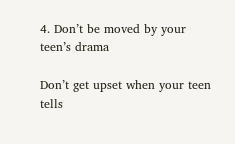4. Don’t be moved by your teen’s drama

Don’t get upset when your teen tells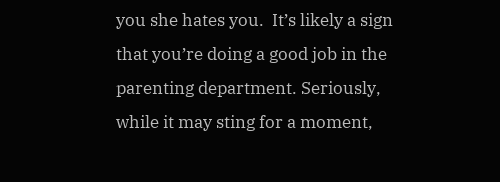you she hates you.  It’s likely a sign that you’re doing a good job in the parenting department. Seriously, while it may sting for a moment,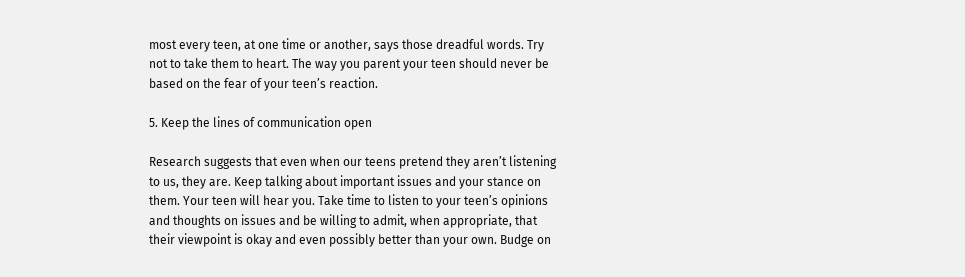most every teen, at one time or another, says those dreadful words. Try not to take them to heart. The way you parent your teen should never be based on the fear of your teen’s reaction.

5. Keep the lines of communication open

Research suggests that even when our teens pretend they aren’t listening to us, they are. Keep talking about important issues and your stance on them. Your teen will hear you. Take time to listen to your teen’s opinions and thoughts on issues and be willing to admit, when appropriate, that their viewpoint is okay and even possibly better than your own. Budge on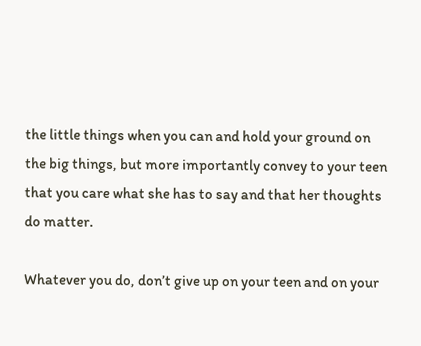the little things when you can and hold your ground on the big things, but more importantly convey to your teen that you care what she has to say and that her thoughts do matter.

Whatever you do, don’t give up on your teen and on your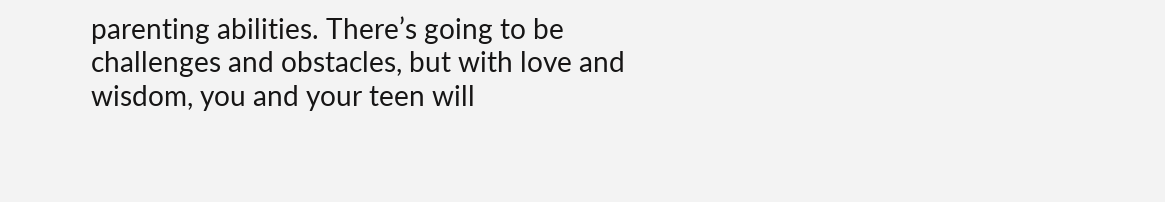parenting abilities. There’s going to be challenges and obstacles, but with love and wisdom, you and your teen will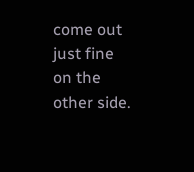come out just fine on the other side.